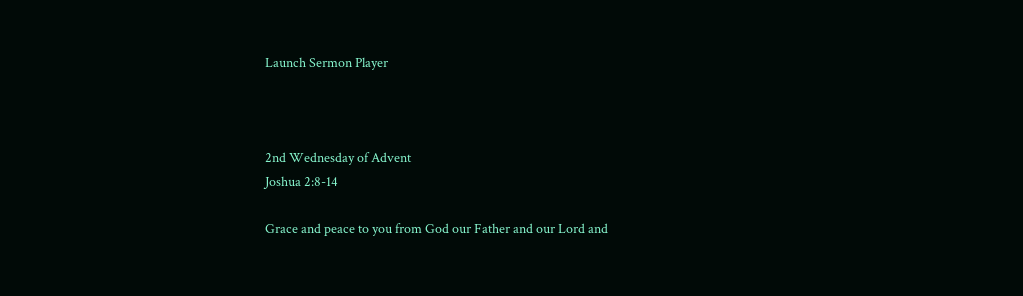Launch Sermon Player



2nd Wednesday of Advent
Joshua 2:8-14

Grace and peace to you from God our Father and our Lord and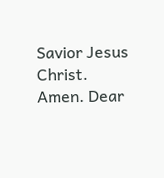Savior Jesus Christ. Amen. Dear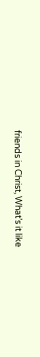friends in Christ, What’s it like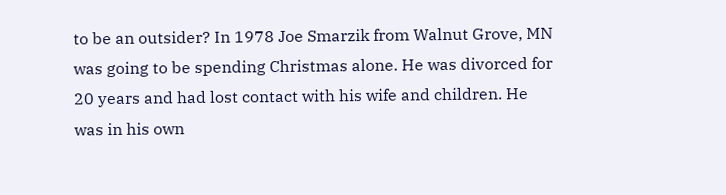to be an outsider? In 1978 Joe Smarzik from Walnut Grove, MN was going to be spending Christmas alone. He was divorced for 20 years and had lost contact with his wife and children. He was in his own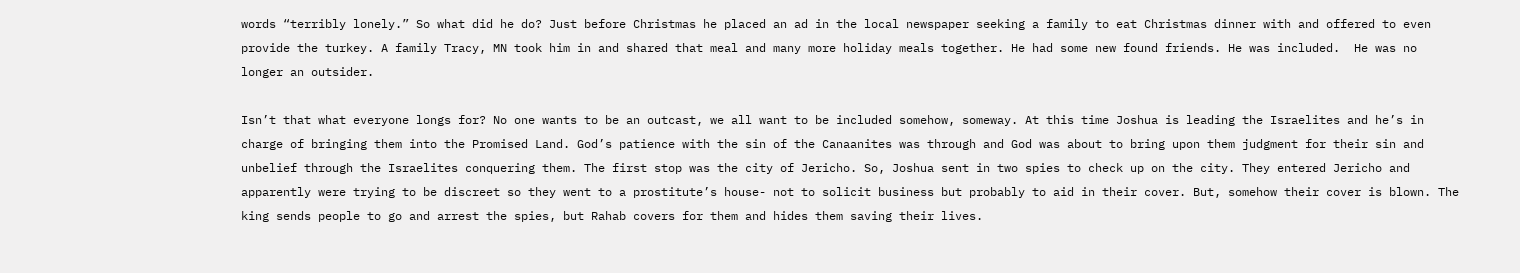words “terribly lonely.” So what did he do? Just before Christmas he placed an ad in the local newspaper seeking a family to eat Christmas dinner with and offered to even provide the turkey. A family Tracy, MN took him in and shared that meal and many more holiday meals together. He had some new found friends. He was included.  He was no longer an outsider.

Isn’t that what everyone longs for? No one wants to be an outcast, we all want to be included somehow, someway. At this time Joshua is leading the Israelites and he’s in charge of bringing them into the Promised Land. God’s patience with the sin of the Canaanites was through and God was about to bring upon them judgment for their sin and unbelief through the Israelites conquering them. The first stop was the city of Jericho. So, Joshua sent in two spies to check up on the city. They entered Jericho and apparently were trying to be discreet so they went to a prostitute’s house- not to solicit business but probably to aid in their cover. But, somehow their cover is blown. The king sends people to go and arrest the spies, but Rahab covers for them and hides them saving their lives.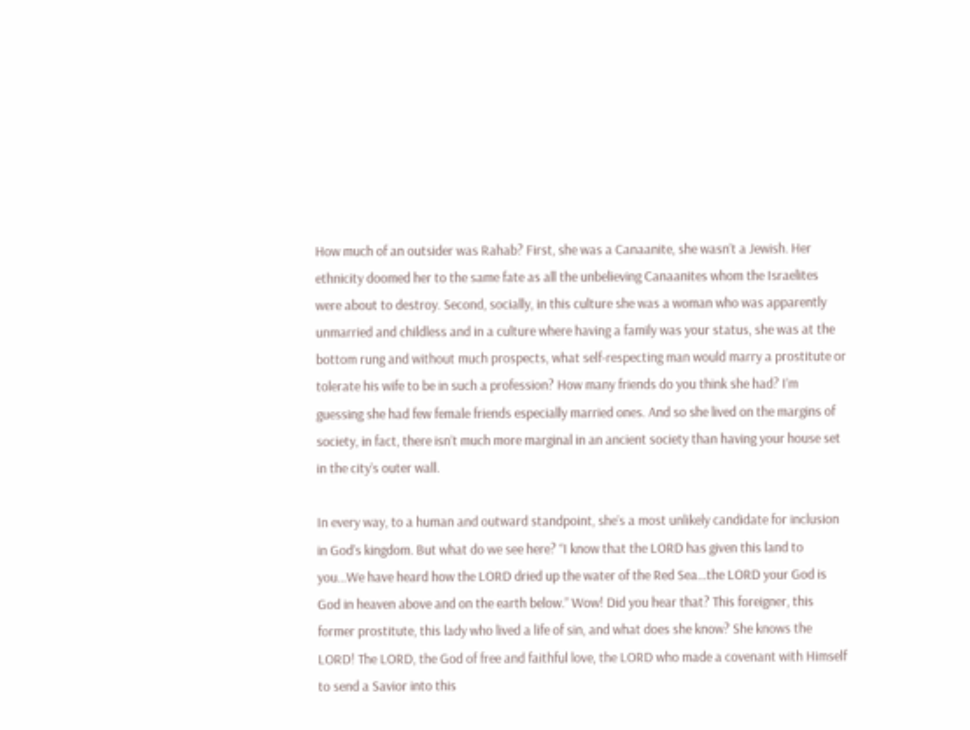How much of an outsider was Rahab? First, she was a Canaanite, she wasn’t a Jewish. Her ethnicity doomed her to the same fate as all the unbelieving Canaanites whom the Israelites were about to destroy. Second, socially, in this culture she was a woman who was apparently unmarried and childless and in a culture where having a family was your status, she was at the bottom rung and without much prospects, what self-respecting man would marry a prostitute or tolerate his wife to be in such a profession? How many friends do you think she had? I’m guessing she had few female friends especially married ones. And so she lived on the margins of society, in fact, there isn’t much more marginal in an ancient society than having your house set in the city’s outer wall.

In every way, to a human and outward standpoint, she’s a most unlikely candidate for inclusion in God’s kingdom. But what do we see here? “I know that the LORD has given this land to you…We have heard how the LORD dried up the water of the Red Sea…the LORD your God is God in heaven above and on the earth below.” Wow! Did you hear that? This foreigner, this former prostitute, this lady who lived a life of sin, and what does she know? She knows the LORD! The LORD, the God of free and faithful love, the LORD who made a covenant with Himself to send a Savior into this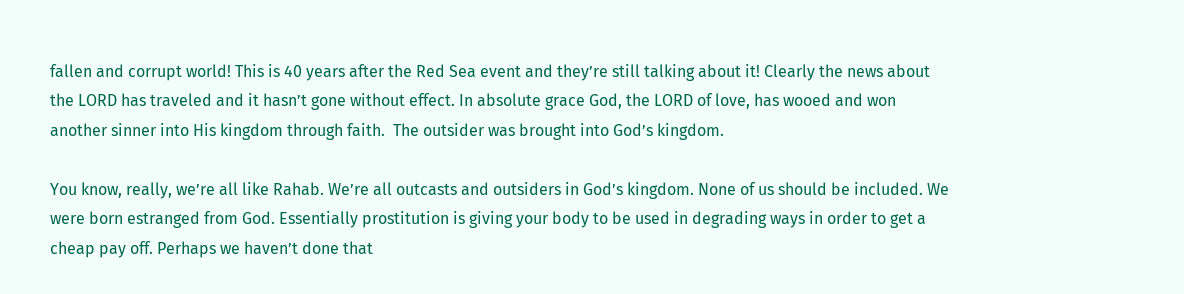fallen and corrupt world! This is 40 years after the Red Sea event and they’re still talking about it! Clearly the news about the LORD has traveled and it hasn’t gone without effect. In absolute grace God, the LORD of love, has wooed and won another sinner into His kingdom through faith.  The outsider was brought into God’s kingdom.

You know, really, we’re all like Rahab. We’re all outcasts and outsiders in God’s kingdom. None of us should be included. We were born estranged from God. Essentially prostitution is giving your body to be used in degrading ways in order to get a cheap pay off. Perhaps we haven’t done that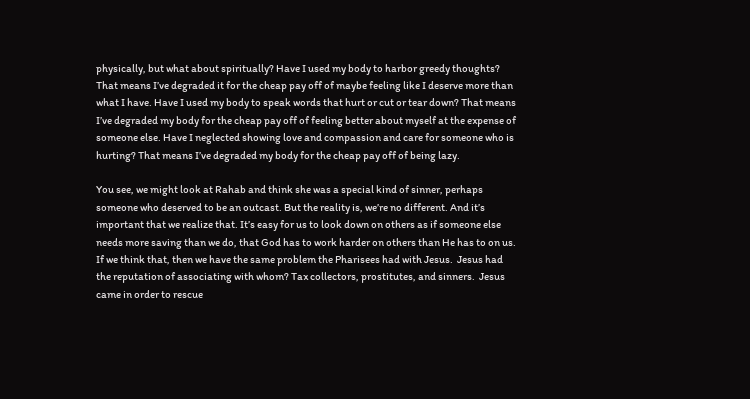physically, but what about spiritually? Have I used my body to harbor greedy thoughts? That means I’ve degraded it for the cheap pay off of maybe feeling like I deserve more than what I have. Have I used my body to speak words that hurt or cut or tear down? That means I’ve degraded my body for the cheap pay off of feeling better about myself at the expense of someone else. Have I neglected showing love and compassion and care for someone who is hurting? That means I’ve degraded my body for the cheap pay off of being lazy.

You see, we might look at Rahab and think she was a special kind of sinner, perhaps someone who deserved to be an outcast. But the reality is, we’re no different. And it’s important that we realize that. It’s easy for us to look down on others as if someone else needs more saving than we do, that God has to work harder on others than He has to on us. If we think that, then we have the same problem the Pharisees had with Jesus.  Jesus had the reputation of associating with whom? Tax collectors, prostitutes, and sinners.  Jesus came in order to rescue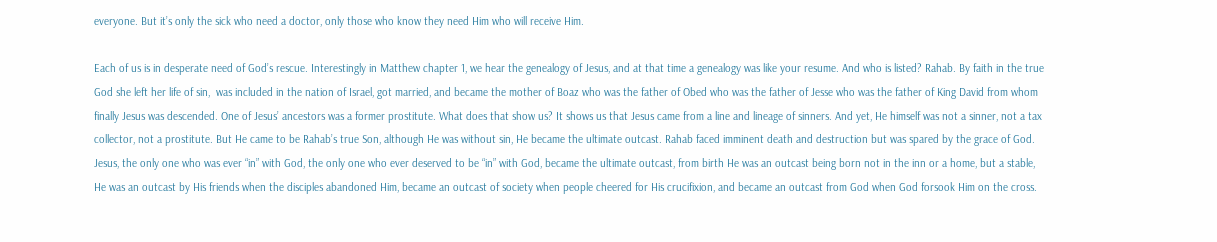everyone. But it’s only the sick who need a doctor, only those who know they need Him who will receive Him.

Each of us is in desperate need of God’s rescue. Interestingly in Matthew chapter 1, we hear the genealogy of Jesus, and at that time a genealogy was like your resume. And who is listed? Rahab. By faith in the true God she left her life of sin,  was included in the nation of Israel, got married, and became the mother of Boaz who was the father of Obed who was the father of Jesse who was the father of King David from whom finally Jesus was descended. One of Jesus’ ancestors was a former prostitute. What does that show us? It shows us that Jesus came from a line and lineage of sinners. And yet, He himself was not a sinner, not a tax collector, not a prostitute. But He came to be Rahab’s true Son, although He was without sin, He became the ultimate outcast. Rahab faced imminent death and destruction but was spared by the grace of God. Jesus, the only one who was ever “in” with God, the only one who ever deserved to be “in” with God, became the ultimate outcast, from birth He was an outcast being born not in the inn or a home, but a stable, He was an outcast by His friends when the disciples abandoned Him, became an outcast of society when people cheered for His crucifixion, and became an outcast from God when God forsook Him on the cross.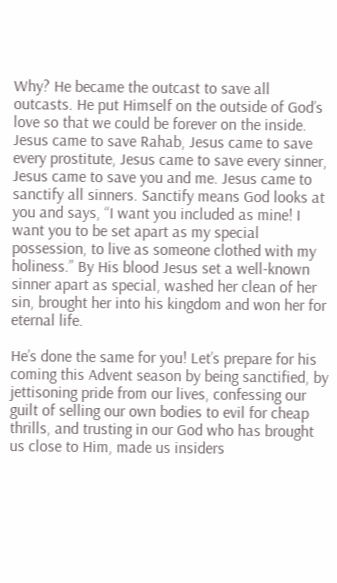Why? He became the outcast to save all outcasts. He put Himself on the outside of God’s love so that we could be forever on the inside. Jesus came to save Rahab, Jesus came to save every prostitute, Jesus came to save every sinner, Jesus came to save you and me. Jesus came to sanctify all sinners. Sanctify means God looks at you and says, “I want you included as mine! I want you to be set apart as my special possession, to live as someone clothed with my holiness.” By His blood Jesus set a well-known sinner apart as special, washed her clean of her sin, brought her into his kingdom and won her for eternal life.

He’s done the same for you! Let’s prepare for his coming this Advent season by being sanctified, by jettisoning pride from our lives, confessing our guilt of selling our own bodies to evil for cheap thrills, and trusting in our God who has brought us close to Him, made us insiders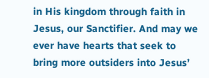in His kingdom through faith in Jesus, our Sanctifier. And may we ever have hearts that seek to bring more outsiders into Jesus’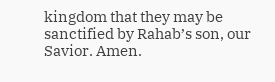kingdom that they may be sanctified by Rahab’s son, our Savior. Amen.